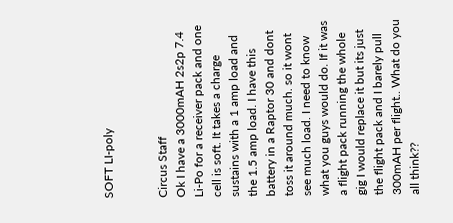SOFT LI-poly


Circus Staff
Ok I have a 3000mAH 2s2p 7.4 Li-Po for a receiver pack and one cell is soft. It takes a charge sustains with a 1 amp load and the 1.5 amp load. I have this battery in a Raptor 30 and dont toss it around much. so it wont see much load. I need to know what you guys would do. If it was a flight pack running the whole gig I would replace it but its just the flight pack and I barely pull 300mAH per flight.. What do you all think??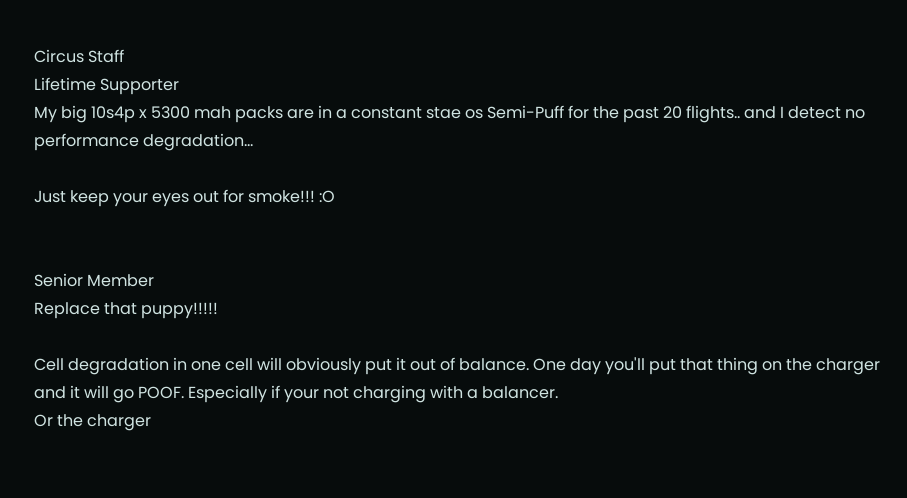Circus Staff
Lifetime Supporter
My big 10s4p x 5300 mah packs are in a constant stae os Semi-Puff for the past 20 flights.. and I detect no performance degradation...

Just keep your eyes out for smoke!!! :O


Senior Member
Replace that puppy!!!!!

Cell degradation in one cell will obviously put it out of balance. One day you'll put that thing on the charger and it will go POOF. Especially if your not charging with a balancer.
Or the charger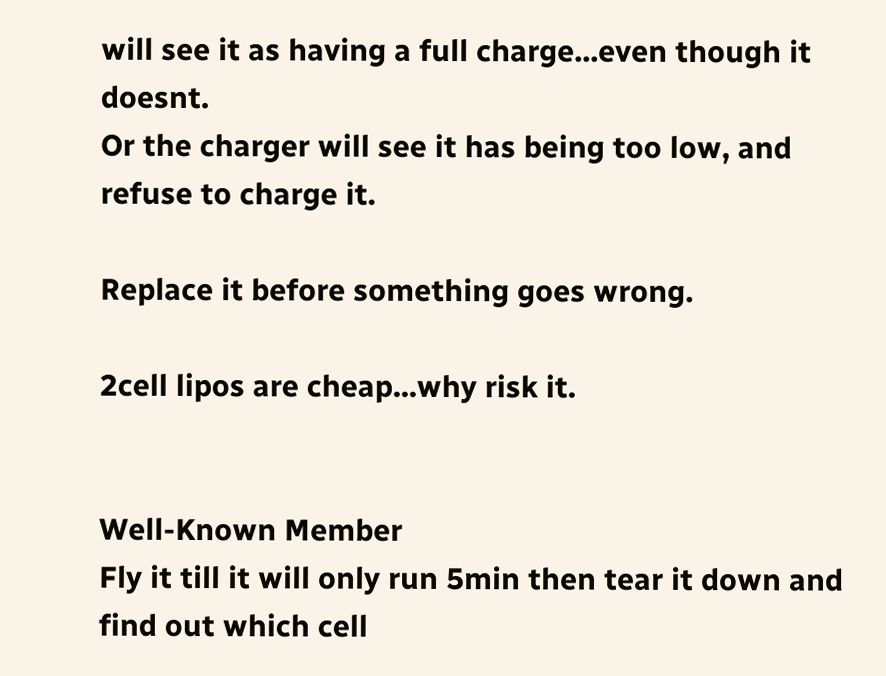will see it as having a full charge...even though it doesnt.
Or the charger will see it has being too low, and refuse to charge it.

Replace it before something goes wrong.

2cell lipos are cheap...why risk it.


Well-Known Member
Fly it till it will only run 5min then tear it down and find out which cell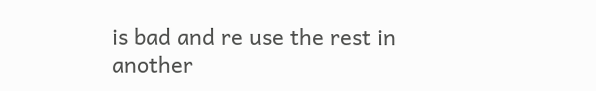is bad and re use the rest in another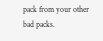pack from your other bad packs.